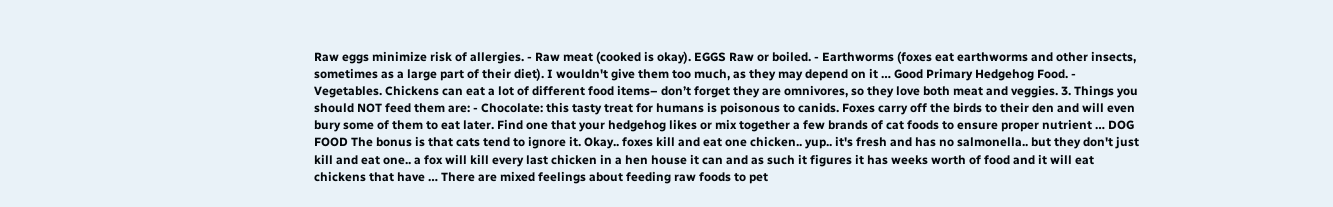Raw eggs minimize risk of allergies. - Raw meat (cooked is okay). EGGS Raw or boiled. - Earthworms (foxes eat earthworms and other insects, sometimes as a large part of their diet). I wouldn't give them too much, as they may depend on it … Good Primary Hedgehog Food. - Vegetables. Chickens can eat a lot of different food items– don’t forget they are omnivores, so they love both meat and veggies. 3. Things you should NOT feed them are: - Chocolate: this tasty treat for humans is poisonous to canids. Foxes carry off the birds to their den and will even bury some of them to eat later. Find one that your hedgehog likes or mix together a few brands of cat foods to ensure proper nutrient … DOG FOOD The bonus is that cats tend to ignore it. Okay.. foxes kill and eat one chicken.. yup.. it's fresh and has no salmonella.. but they don't just kill and eat one.. a fox will kill every last chicken in a hen house it can and as such it figures it has weeks worth of food and it will eat chickens that have … There are mixed feelings about feeding raw foods to pet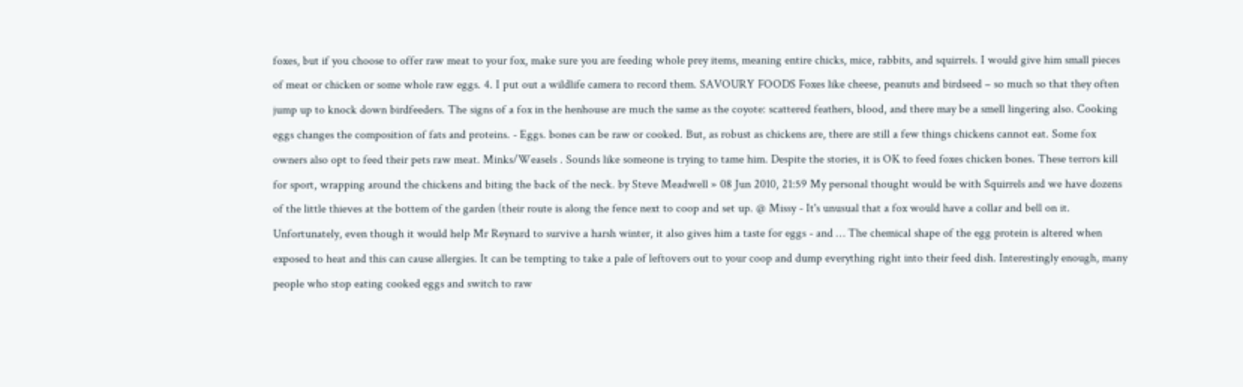foxes, but if you choose to offer raw meat to your fox, make sure you are feeding whole prey items, meaning entire chicks, mice, rabbits, and squirrels. I would give him small pieces of meat or chicken or some whole raw eggs. 4. I put out a wildlife camera to record them. SAVOURY FOODS Foxes like cheese, peanuts and birdseed – so much so that they often jump up to knock down birdfeeders. The signs of a fox in the henhouse are much the same as the coyote: scattered feathers, blood, and there may be a smell lingering also. Cooking eggs changes the composition of fats and proteins. - Eggs. bones can be raw or cooked. But, as robust as chickens are, there are still a few things chickens cannot eat. Some fox owners also opt to feed their pets raw meat. Minks/Weasels . Sounds like someone is trying to tame him. Despite the stories, it is OK to feed foxes chicken bones. These terrors kill for sport, wrapping around the chickens and biting the back of the neck. by Steve Meadwell » 08 Jun 2010, 21:59 My personal thought would be with Squirrels and we have dozens of the little thieves at the bottem of the garden (their route is along the fence next to coop and set up. @ Missy - It's unusual that a fox would have a collar and bell on it. Unfortunately, even though it would help Mr Reynard to survive a harsh winter, it also gives him a taste for eggs - and … The chemical shape of the egg protein is altered when exposed to heat and this can cause allergies. It can be tempting to take a pale of leftovers out to your coop and dump everything right into their feed dish. Interestingly enough, many people who stop eating cooked eggs and switch to raw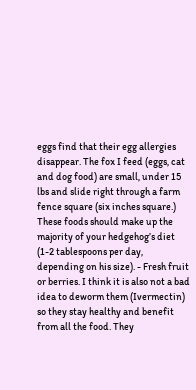eggs find that their egg allergies disappear. The fox I feed (eggs, cat and dog food) are small, under 15 lbs and slide right through a farm fence square (six inches square.) These foods should make up the majority of your hedgehog’s diet (1-2 tablespoons per day, depending on his size). - Fresh fruit or berries. I think it is also not a bad idea to deworm them (Ivermectin) so they stay healthy and benefit from all the food. They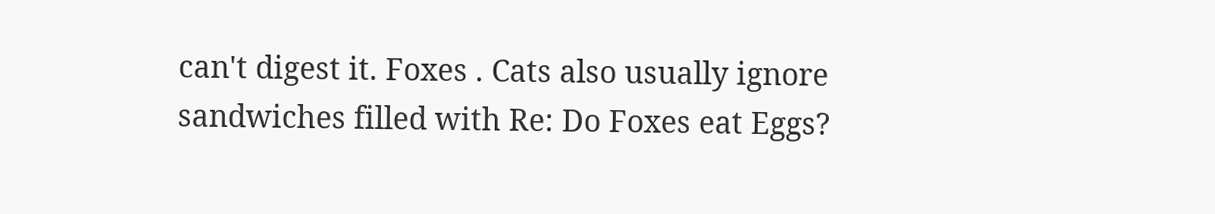can't digest it. Foxes . Cats also usually ignore sandwiches filled with Re: Do Foxes eat Eggs?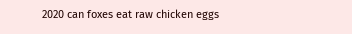2020 can foxes eat raw chicken eggs